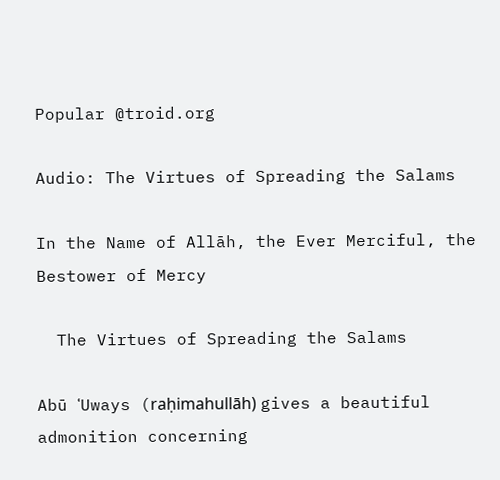Popular @troid.org

Audio: The Virtues of Spreading the Salams

In the Name of Allāh, the Ever Merciful, the Bestower of Mercy

  The Virtues of Spreading the Salams

Abū ʿUways (raḥimahullāh) gives a beautiful admonition concerning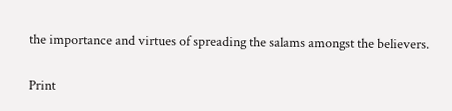the importance and virtues of spreading the salams amongst the believers.


Print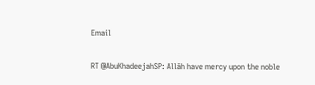Email

RT @AbuKhadeejahSP: Allāh have mercy upon the noble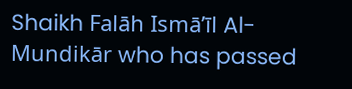Shaikh Falāh Ismā’īl Al-Mundikār who has passed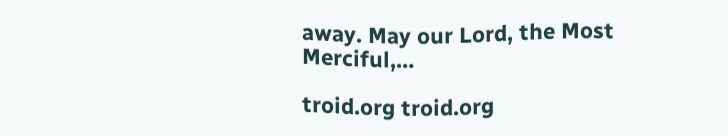away. May our Lord, the Most Merciful,…

troid.org troid.org